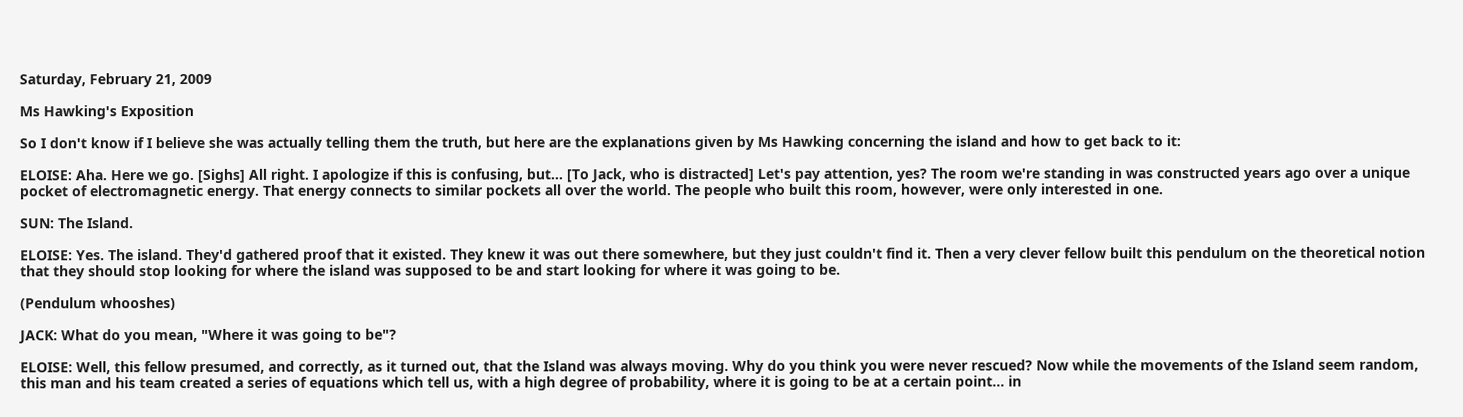Saturday, February 21, 2009

Ms Hawking's Exposition

So I don't know if I believe she was actually telling them the truth, but here are the explanations given by Ms Hawking concerning the island and how to get back to it:

ELOISE: Aha. Here we go. [Sighs] All right. I apologize if this is confusing, but... [To Jack, who is distracted] Let's pay attention, yes? The room we're standing in was constructed years ago over a unique pocket of electromagnetic energy. That energy connects to similar pockets all over the world. The people who built this room, however, were only interested in one.

SUN: The Island.

ELOISE: Yes. The island. They'd gathered proof that it existed. They knew it was out there somewhere, but they just couldn't find it. Then a very clever fellow built this pendulum on the theoretical notion that they should stop looking for where the island was supposed to be and start looking for where it was going to be.

(Pendulum whooshes)

JACK: What do you mean, "Where it was going to be"?

ELOISE: Well, this fellow presumed, and correctly, as it turned out, that the Island was always moving. Why do you think you were never rescued? Now while the movements of the Island seem random, this man and his team created a series of equations which tell us, with a high degree of probability, where it is going to be at a certain point... in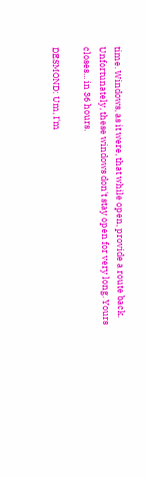time. Windows, as it were, that while open, provide a route back. Unfortunately, these windows don't stay open for very long. Yours closes... in 36 hours.

DESMOND: Um, I'm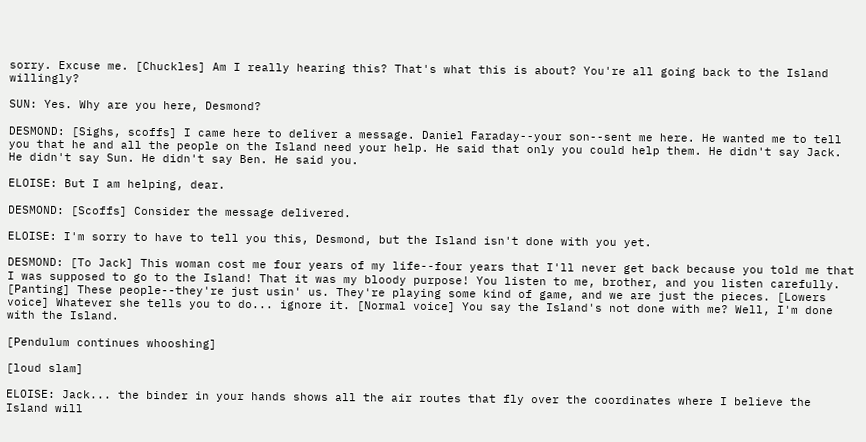sorry. Excuse me. [Chuckles] Am I really hearing this? That's what this is about? You're all going back to the Island willingly?

SUN: Yes. Why are you here, Desmond?

DESMOND: [Sighs, scoffs] I came here to deliver a message. Daniel Faraday--your son--sent me here. He wanted me to tell you that he and all the people on the Island need your help. He said that only you could help them. He didn't say Jack. He didn't say Sun. He didn't say Ben. He said you.

ELOISE: But I am helping, dear.

DESMOND: [Scoffs] Consider the message delivered.

ELOISE: I'm sorry to have to tell you this, Desmond, but the Island isn't done with you yet.

DESMOND: [To Jack] This woman cost me four years of my life--four years that I'll never get back because you told me that I was supposed to go to the Island! That it was my bloody purpose! You listen to me, brother, and you listen carefully. [Panting] These people--they're just usin' us. They're playing some kind of game, and we are just the pieces. [Lowers voice] Whatever she tells you to do... ignore it. [Normal voice] You say the Island's not done with me? Well, I'm done with the Island.

[Pendulum continues whooshing]

[loud slam]

ELOISE: Jack... the binder in your hands shows all the air routes that fly over the coordinates where I believe the Island will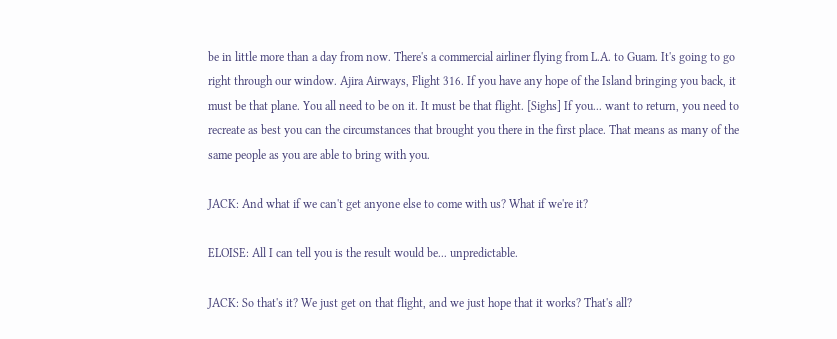be in little more than a day from now. There's a commercial airliner flying from L.A. to Guam. It's going to go right through our window. Ajira Airways, Flight 316. If you have any hope of the Island bringing you back, it must be that plane. You all need to be on it. It must be that flight. [Sighs] If you... want to return, you need to recreate as best you can the circumstances that brought you there in the first place. That means as many of the same people as you are able to bring with you.

JACK: And what if we can't get anyone else to come with us? What if we're it?

ELOISE: All I can tell you is the result would be... unpredictable.

JACK: So that's it? We just get on that flight, and we just hope that it works? That's all?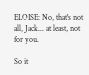ELOISE: No, that's not all, Jack... at least, not for you.

So it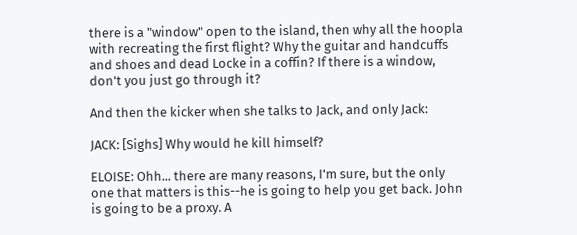there is a "window" open to the island, then why all the hoopla with recreating the first flight? Why the guitar and handcuffs and shoes and dead Locke in a coffin? If there is a window, don't you just go through it?

And then the kicker when she talks to Jack, and only Jack:

JACK: [Sighs] Why would he kill himself?

ELOISE: Ohh... there are many reasons, I'm sure, but the only one that matters is this--he is going to help you get back. John is going to be a proxy. A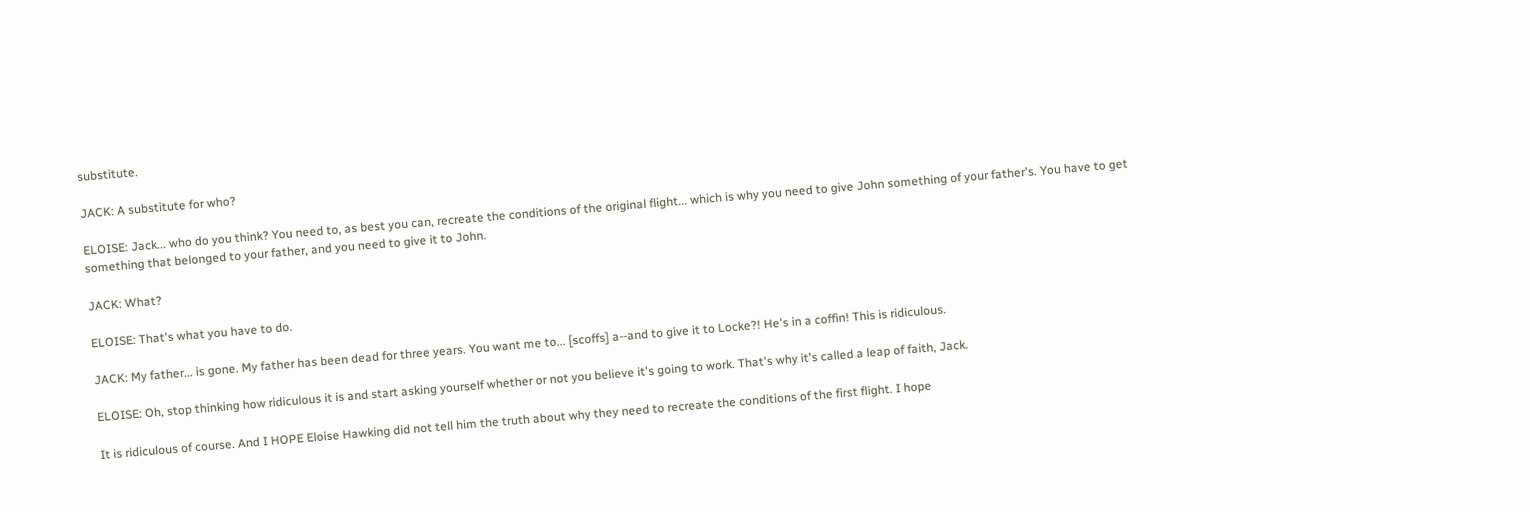substitute.

JACK: A substitute for who?

ELOISE: Jack... who do you think? You need to, as best you can, recreate the conditions of the original flight... which is why you need to give John something of your father's. You have to get something that belonged to your father, and you need to give it to John.

JACK: What?

ELOISE: That's what you have to do.

JACK: My father... is gone. My father has been dead for three years. You want me to... [scoffs] a--and to give it to Locke?! He's in a coffin! This is ridiculous.

ELOISE: Oh, stop thinking how ridiculous it is and start asking yourself whether or not you believe it's going to work. That's why it's called a leap of faith, Jack.

It is ridiculous of course. And I HOPE Eloise Hawking did not tell him the truth about why they need to recreate the conditions of the first flight. I hope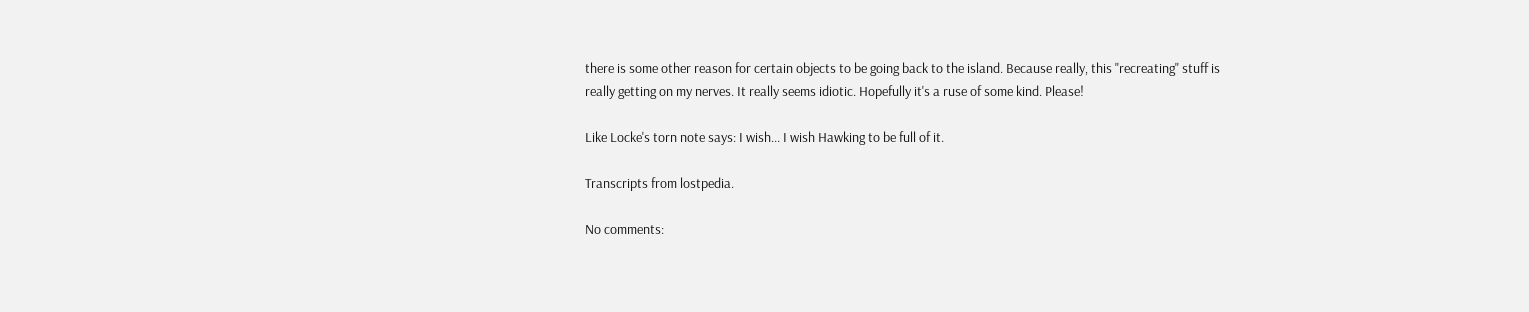there is some other reason for certain objects to be going back to the island. Because really, this "recreating" stuff is really getting on my nerves. It really seems idiotic. Hopefully it's a ruse of some kind. Please!

Like Locke's torn note says: I wish... I wish Hawking to be full of it.

Transcripts from lostpedia.

No comments: